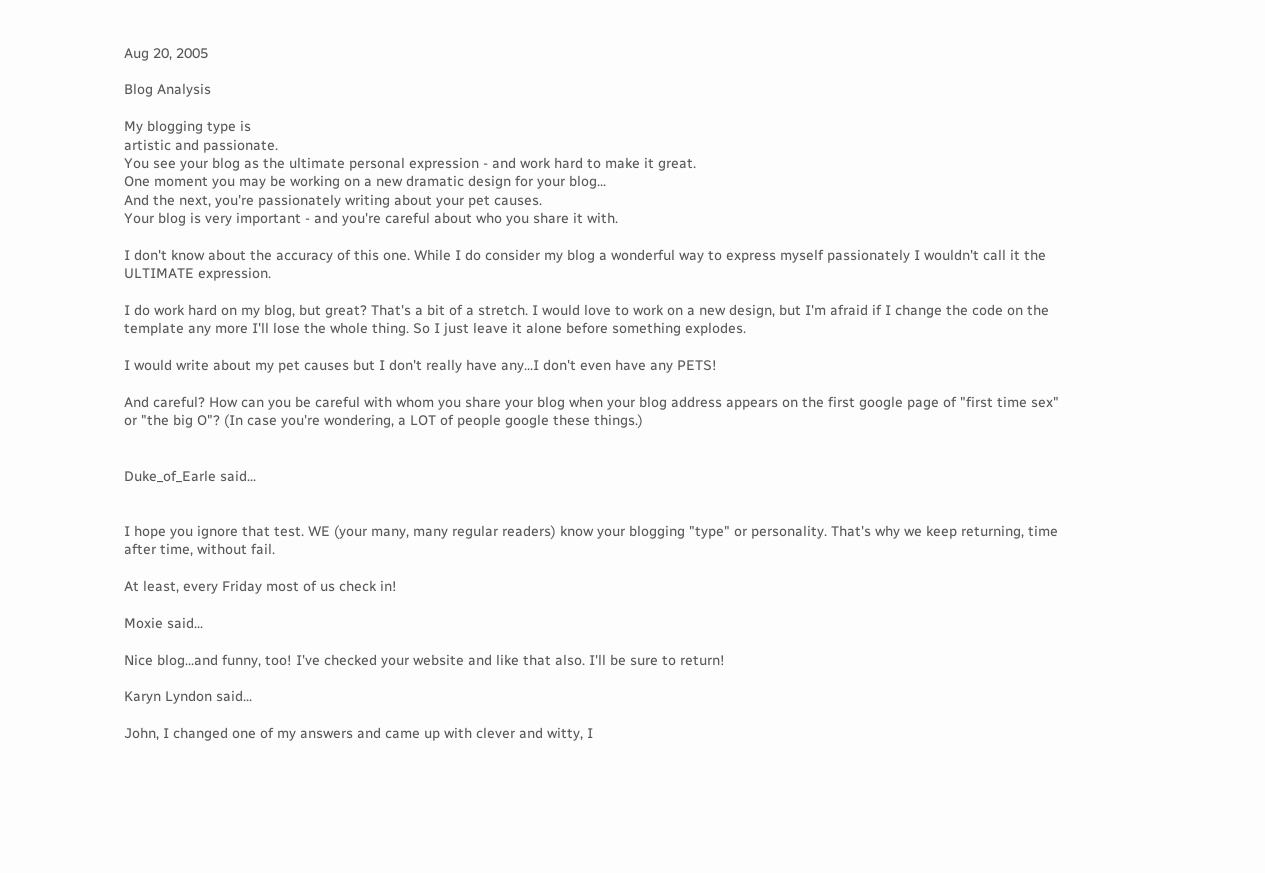Aug 20, 2005

Blog Analysis

My blogging type is
artistic and passionate.
You see your blog as the ultimate personal expression - and work hard to make it great.
One moment you may be working on a new dramatic design for your blog...
And the next, you're passionately writing about your pet causes.
Your blog is very important - and you're careful about who you share it with.

I don't know about the accuracy of this one. While I do consider my blog a wonderful way to express myself passionately I wouldn't call it the ULTIMATE expression.

I do work hard on my blog, but great? That's a bit of a stretch. I would love to work on a new design, but I'm afraid if I change the code on the template any more I'll lose the whole thing. So I just leave it alone before something explodes.

I would write about my pet causes but I don't really have any...I don't even have any PETS!

And careful? How can you be careful with whom you share your blog when your blog address appears on the first google page of "first time sex" or "the big O"? (In case you're wondering, a LOT of people google these things.)


Duke_of_Earle said...


I hope you ignore that test. WE (your many, many regular readers) know your blogging "type" or personality. That's why we keep returning, time after time, without fail.

At least, every Friday most of us check in!

Moxie said...

Nice blog...and funny, too! I've checked your website and like that also. I'll be sure to return!

Karyn Lyndon said...

John, I changed one of my answers and came up with clever and witty, I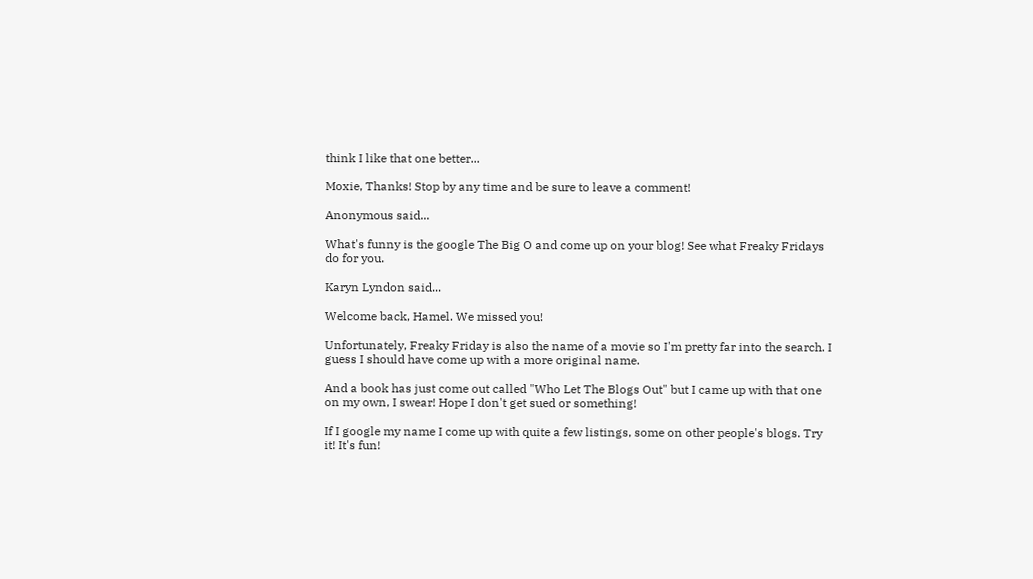think I like that one better...

Moxie, Thanks! Stop by any time and be sure to leave a comment!

Anonymous said...

What's funny is the google The Big O and come up on your blog! See what Freaky Fridays do for you.

Karyn Lyndon said...

Welcome back, Hamel. We missed you!

Unfortunately, Freaky Friday is also the name of a movie so I'm pretty far into the search. I guess I should have come up with a more original name.

And a book has just come out called "Who Let The Blogs Out" but I came up with that one on my own, I swear! Hope I don't get sued or something!

If I google my name I come up with quite a few listings, some on other people's blogs. Try it! It's fun!